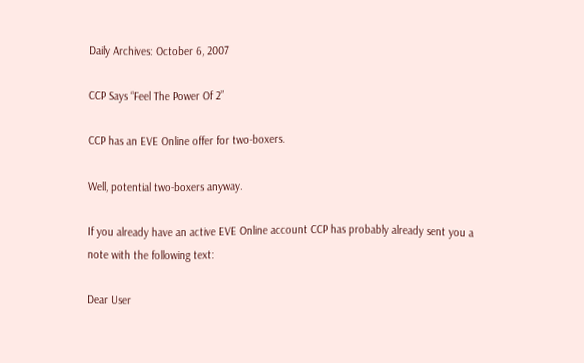Daily Archives: October 6, 2007

CCP Says “Feel The Power Of 2”

CCP has an EVE Online offer for two-boxers.

Well, potential two-boxers anyway.

If you already have an active EVE Online account CCP has probably already sent you a note with the following text:

Dear User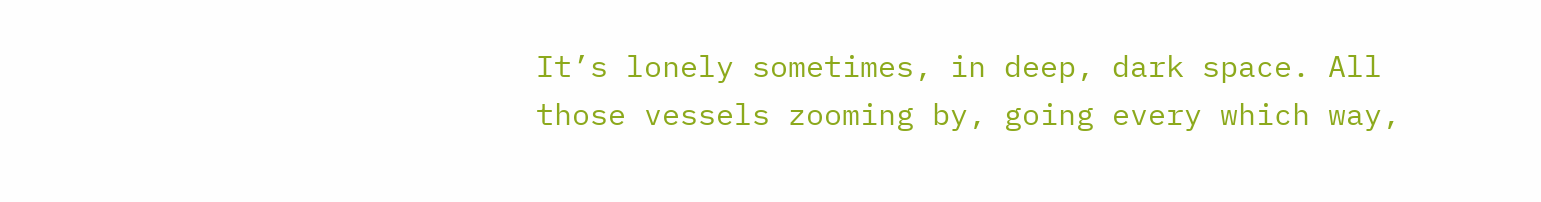It’s lonely sometimes, in deep, dark space. All those vessels zooming by, going every which way,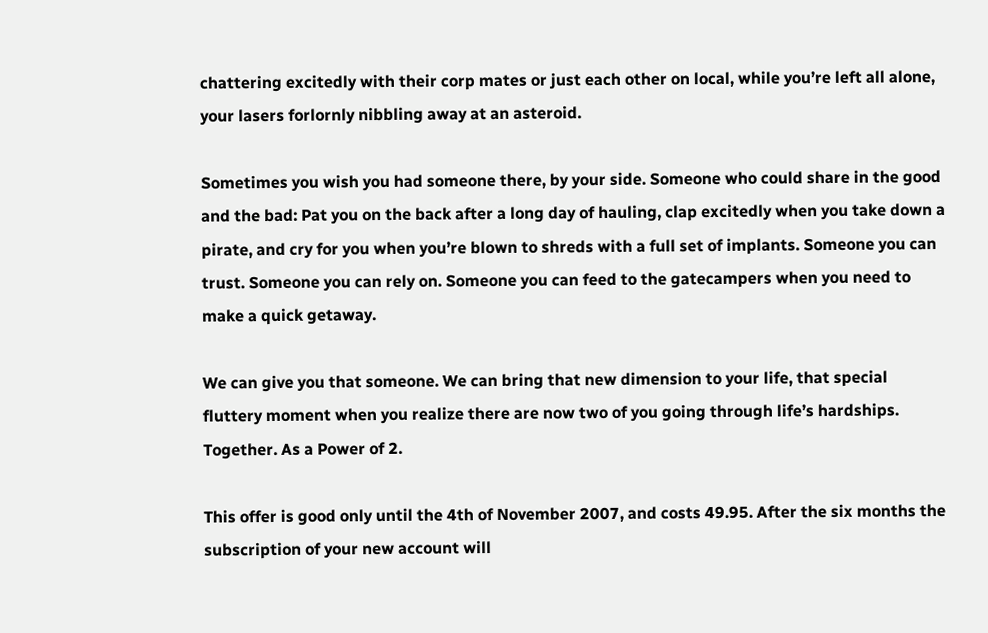chattering excitedly with their corp mates or just each other on local, while you’re left all alone, your lasers forlornly nibbling away at an asteroid.

Sometimes you wish you had someone there, by your side. Someone who could share in the good and the bad: Pat you on the back after a long day of hauling, clap excitedly when you take down a pirate, and cry for you when you’re blown to shreds with a full set of implants. Someone you can trust. Someone you can rely on. Someone you can feed to the gatecampers when you need to make a quick getaway.

We can give you that someone. We can bring that new dimension to your life, that special fluttery moment when you realize there are now two of you going through life’s hardships. Together. As a Power of 2.

This offer is good only until the 4th of November 2007, and costs 49.95. After the six months the subscription of your new account will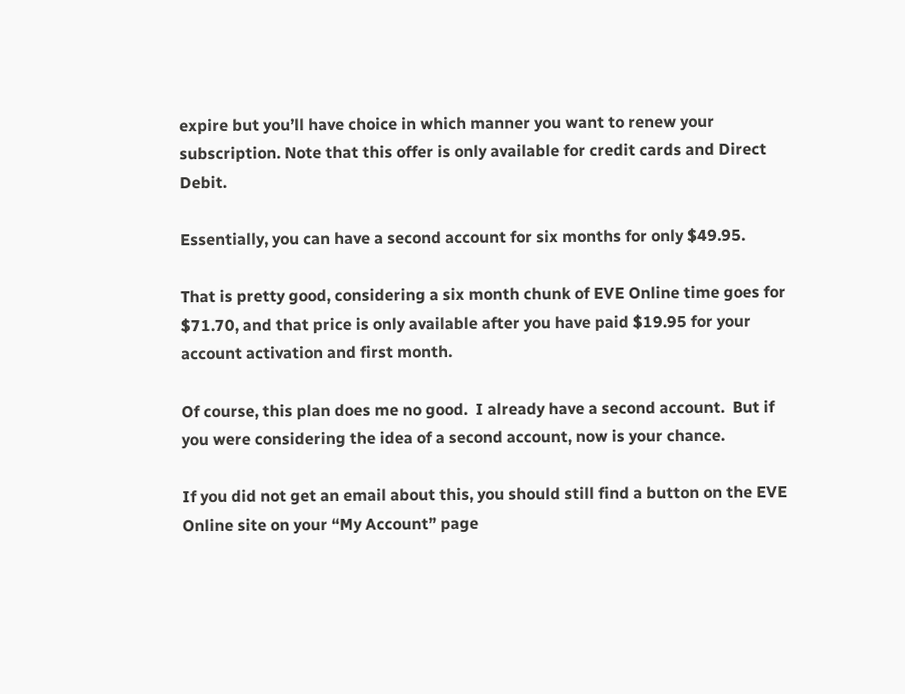expire but you’ll have choice in which manner you want to renew your subscription. Note that this offer is only available for credit cards and Direct Debit.

Essentially, you can have a second account for six months for only $49.95.

That is pretty good, considering a six month chunk of EVE Online time goes for $71.70, and that price is only available after you have paid $19.95 for your account activation and first month.

Of course, this plan does me no good.  I already have a second account.  But if you were considering the idea of a second account, now is your chance.

If you did not get an email about this, you should still find a button on the EVE Online site on your “My Account” page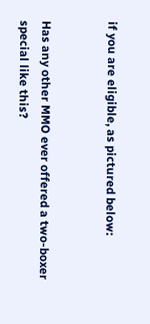if you are eligible, as pictured below:


Has any other MMO ever offered a two-boxer special like this?